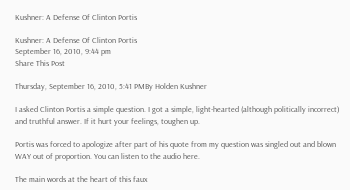Kushner: A Defense Of Clinton Portis

Kushner: A Defense Of Clinton Portis
September 16, 2010, 9:44 pm
Share This Post

Thursday, September 16, 2010, 5:41 PMBy Holden Kushner

I asked Clinton Portis a simple question. I got a simple, light-hearted (although politically incorrect) and truthful answer. If it hurt your feelings, toughen up.

Portis was forced to apologize after part of his quote from my question was singled out and blown WAY out of proportion. You can listen to the audio here.

The main words at the heart of this faux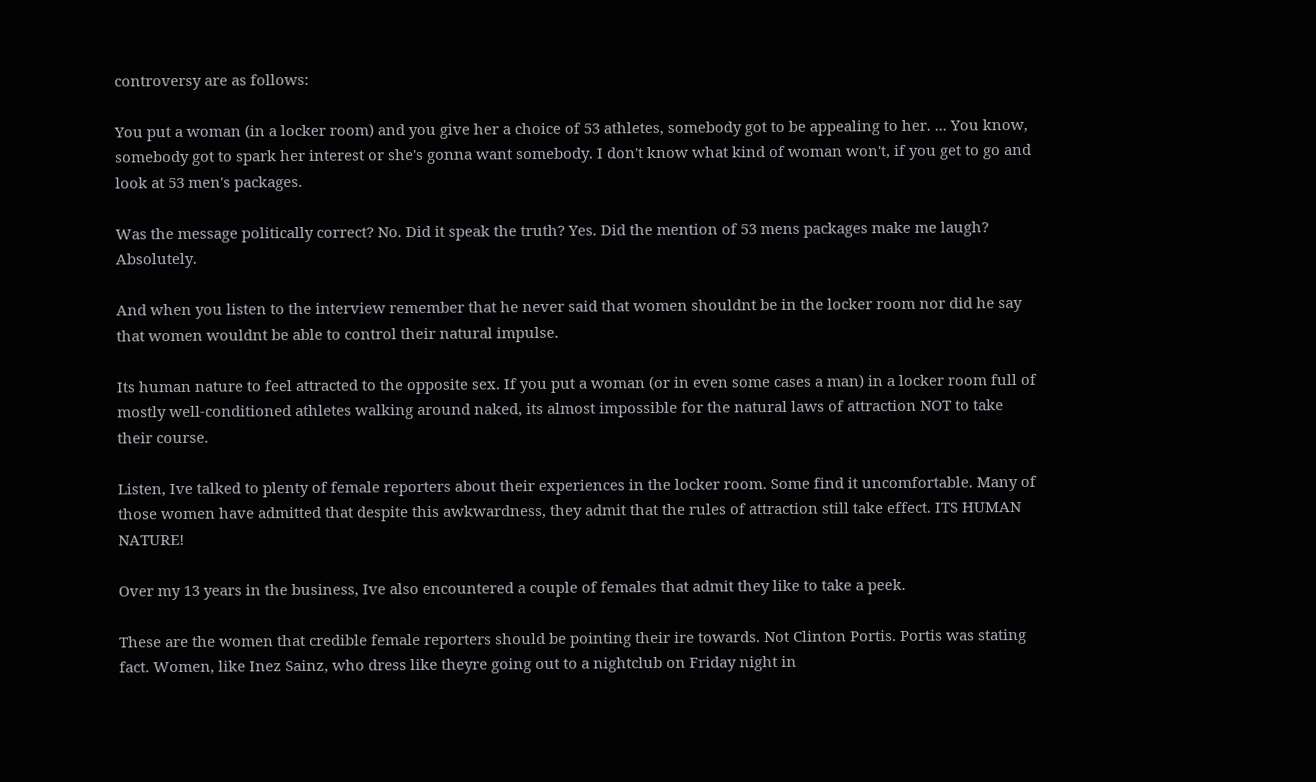controversy are as follows:

You put a woman (in a locker room) and you give her a choice of 53 athletes, somebody got to be appealing to her. ... You know, somebody got to spark her interest or she's gonna want somebody. I don't know what kind of woman won't, if you get to go and look at 53 men's packages.

Was the message politically correct? No. Did it speak the truth? Yes. Did the mention of 53 mens packages make me laugh? Absolutely.

And when you listen to the interview remember that he never said that women shouldnt be in the locker room nor did he say that women wouldnt be able to control their natural impulse.

Its human nature to feel attracted to the opposite sex. If you put a woman (or in even some cases a man) in a locker room full of mostly well-conditioned athletes walking around naked, its almost impossible for the natural laws of attraction NOT to take their course.

Listen, Ive talked to plenty of female reporters about their experiences in the locker room. Some find it uncomfortable. Many of those women have admitted that despite this awkwardness, they admit that the rules of attraction still take effect. ITS HUMAN NATURE!

Over my 13 years in the business, Ive also encountered a couple of females that admit they like to take a peek.

These are the women that credible female reporters should be pointing their ire towards. Not Clinton Portis. Portis was stating fact. Women, like Inez Sainz, who dress like theyre going out to a nightclub on Friday night in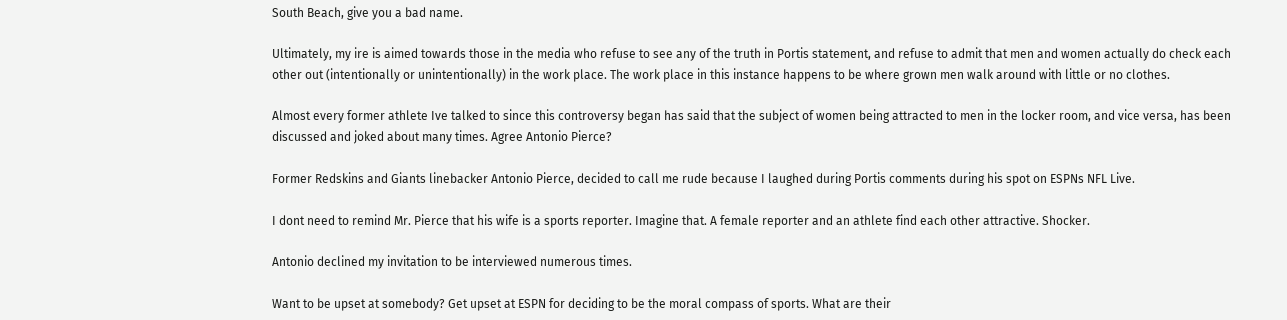South Beach, give you a bad name.

Ultimately, my ire is aimed towards those in the media who refuse to see any of the truth in Portis statement, and refuse to admit that men and women actually do check each other out (intentionally or unintentionally) in the work place. The work place in this instance happens to be where grown men walk around with little or no clothes.

Almost every former athlete Ive talked to since this controversy began has said that the subject of women being attracted to men in the locker room, and vice versa, has been discussed and joked about many times. Agree Antonio Pierce?

Former Redskins and Giants linebacker Antonio Pierce, decided to call me rude because I laughed during Portis comments during his spot on ESPNs NFL Live.

I dont need to remind Mr. Pierce that his wife is a sports reporter. Imagine that. A female reporter and an athlete find each other attractive. Shocker.

Antonio declined my invitation to be interviewed numerous times.

Want to be upset at somebody? Get upset at ESPN for deciding to be the moral compass of sports. What are their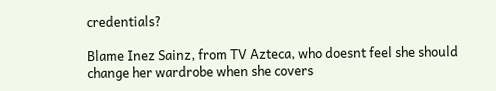credentials?

Blame Inez Sainz, from TV Azteca, who doesnt feel she should change her wardrobe when she covers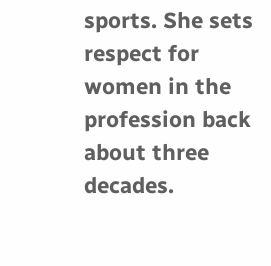sports. She sets respect for women in the profession back about three decades.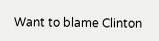Want to blame Clinton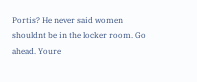Portis? He never said women shouldnt be in the locker room. Go ahead. Youre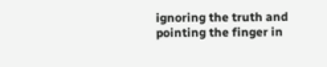ignoring the truth and pointing the finger in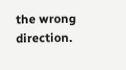the wrong direction.